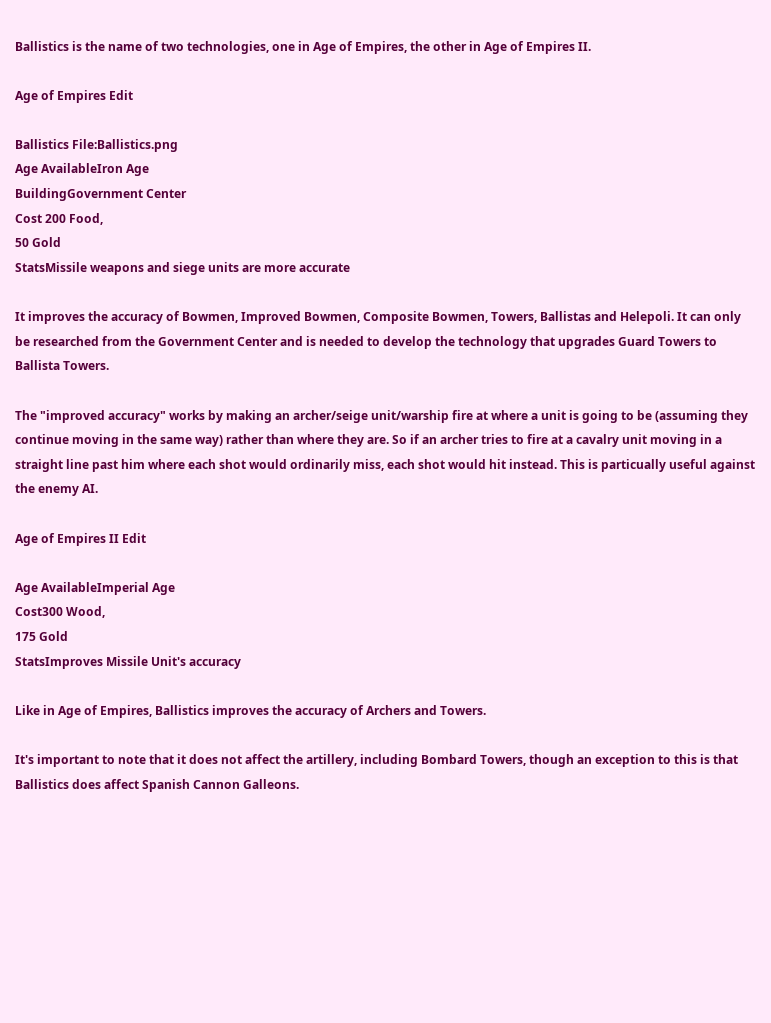Ballistics is the name of two technologies, one in Age of Empires, the other in Age of Empires II.

Age of Empires Edit

Ballistics File:Ballistics.png
Age AvailableIron Age
BuildingGovernment Center
Cost 200 Food,
50 Gold
StatsMissile weapons and siege units are more accurate

It improves the accuracy of Bowmen, Improved Bowmen, Composite Bowmen, Towers, Ballistas and Helepoli. It can only be researched from the Government Center and is needed to develop the technology that upgrades Guard Towers to Ballista Towers.

The "improved accuracy" works by making an archer/seige unit/warship fire at where a unit is going to be (assuming they continue moving in the same way) rather than where they are. So if an archer tries to fire at a cavalry unit moving in a straight line past him where each shot would ordinarily miss, each shot would hit instead. This is particually useful against the enemy AI.

Age of Empires II Edit

Age AvailableImperial Age
Cost300 Wood,
175 Gold
StatsImproves Missile Unit's accuracy

Like in Age of Empires, Ballistics improves the accuracy of Archers and Towers.

It's important to note that it does not affect the artillery, including Bombard Towers, though an exception to this is that Ballistics does affect Spanish Cannon Galleons.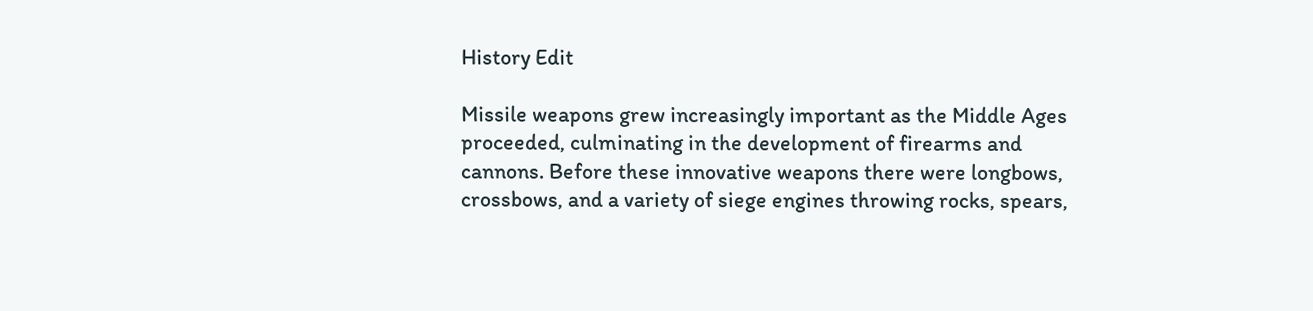History Edit

Missile weapons grew increasingly important as the Middle Ages proceeded, culminating in the development of firearms and cannons. Before these innovative weapons there were longbows, crossbows, and a variety of siege engines throwing rocks, spears,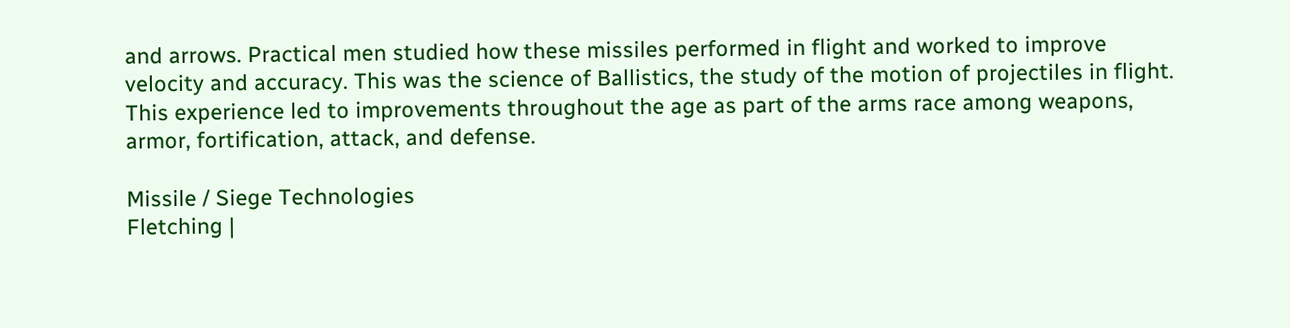and arrows. Practical men studied how these missiles performed in flight and worked to improve velocity and accuracy. This was the science of Ballistics, the study of the motion of projectiles in flight. This experience led to improvements throughout the age as part of the arms race among weapons, armor, fortification, attack, and defense.

Missile / Siege Technologies
Fletching |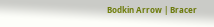Bodkin Arrow | Bracer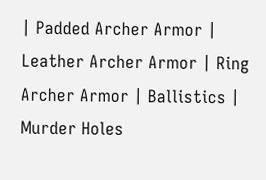| Padded Archer Armor | Leather Archer Armor | Ring Archer Armor | Ballistics | Murder Holes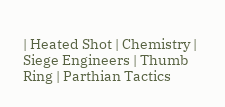| Heated Shot | Chemistry | Siege Engineers | Thumb Ring | Parthian Tactics